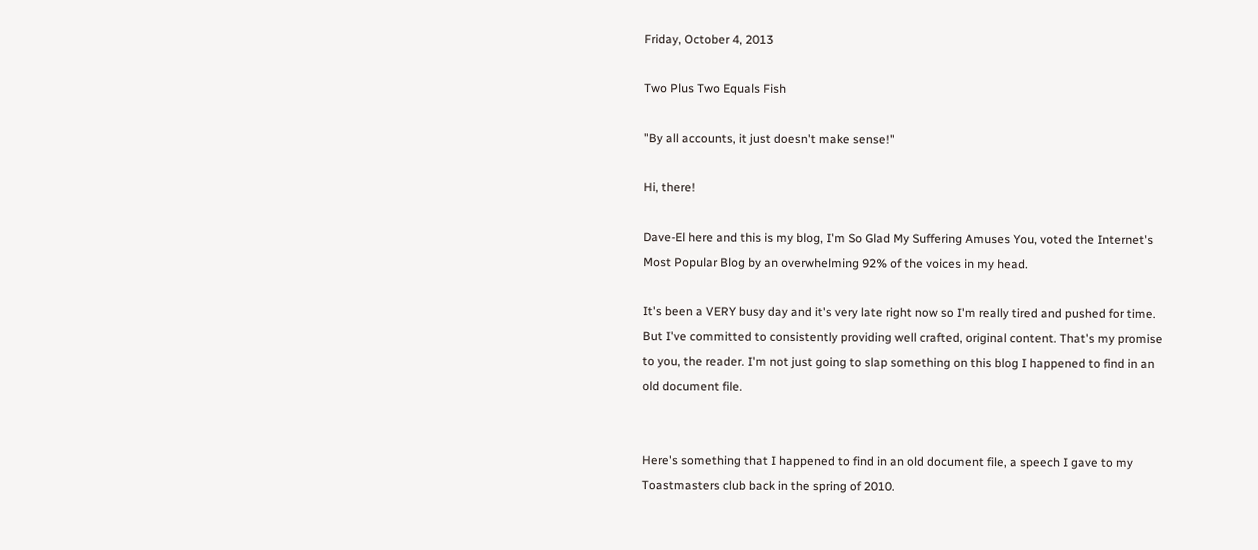Friday, October 4, 2013

Two Plus Two Equals Fish

"By all accounts, it just doesn't make sense!"

Hi, there!

Dave-El here and this is my blog, I'm So Glad My Suffering Amuses You, voted the Internet's Most Popular Blog by an overwhelming 92% of the voices in my head.

It's been a VERY busy day and it's very late right now so I'm really tired and pushed for time. But I've committed to consistently providing well crafted, original content. That's my promise to you, the reader. I'm not just going to slap something on this blog I happened to find in an old document file.


Here's something that I happened to find in an old document file, a speech I gave to my Toastmasters club back in the spring of 2010.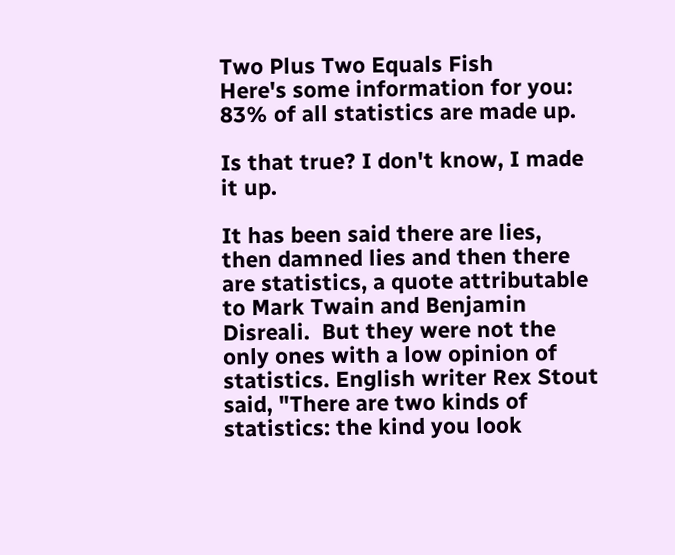Two Plus Two Equals Fish
Here's some information for you:  83% of all statistics are made up.

Is that true? I don't know, I made it up.

It has been said there are lies, then damned lies and then there are statistics, a quote attributable to Mark Twain and Benjamin Disreali.  But they were not the only ones with a low opinion of statistics. English writer Rex Stout said, "There are two kinds of statistics: the kind you look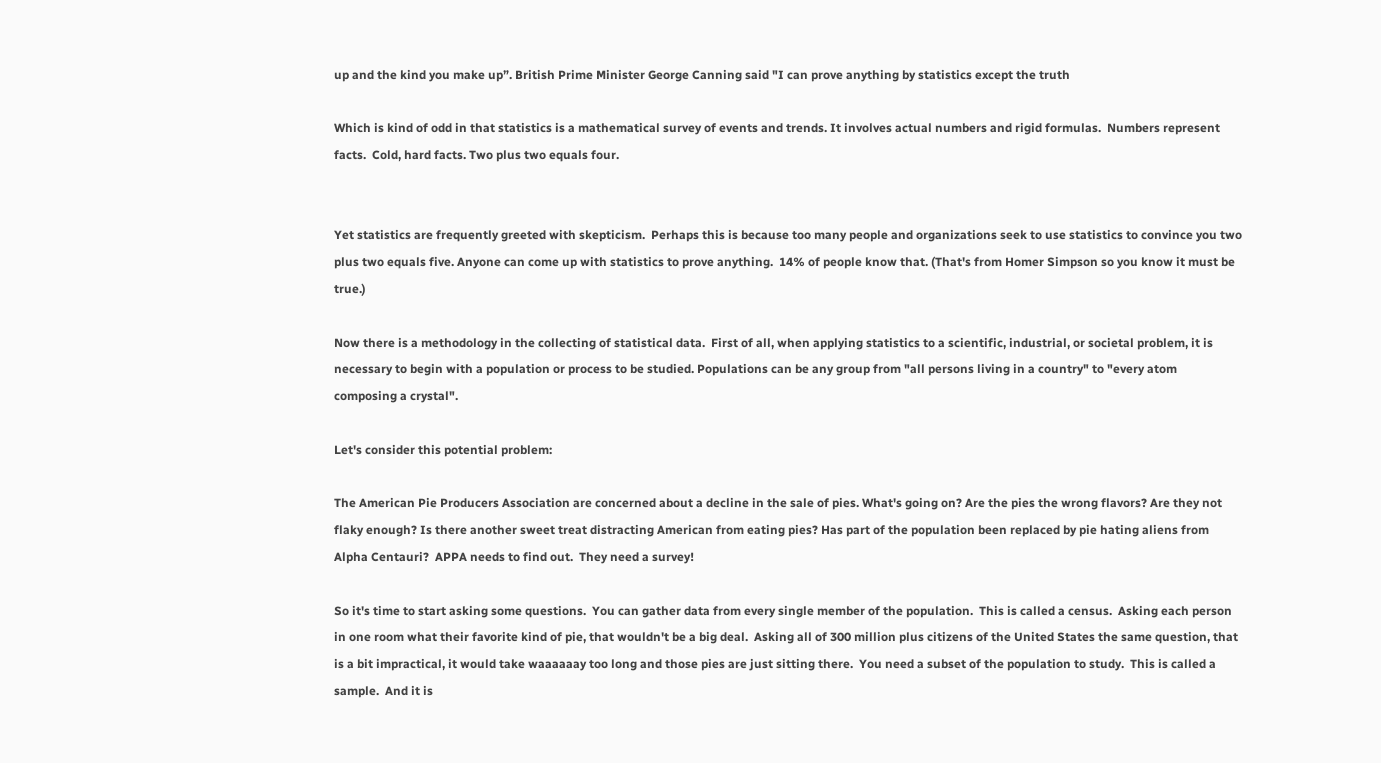up and the kind you make up”. British Prime Minister George Canning said "I can prove anything by statistics except the truth

Which is kind of odd in that statistics is a mathematical survey of events and trends. It involves actual numbers and rigid formulas.  Numbers represent facts.  Cold, hard facts. Two plus two equals four.


Yet statistics are frequently greeted with skepticism.  Perhaps this is because too many people and organizations seek to use statistics to convince you two plus two equals five. Anyone can come up with statistics to prove anything.  14% of people know that. (That's from Homer Simpson so you know it must be true.)

Now there is a methodology in the collecting of statistical data.  First of all, when applying statistics to a scientific, industrial, or societal problem, it is necessary to begin with a population or process to be studied. Populations can be any group from "all persons living in a country" to "every atom composing a crystal".

Let's consider this potential problem:

The American Pie Producers Association are concerned about a decline in the sale of pies. What's going on? Are the pies the wrong flavors? Are they not flaky enough? Is there another sweet treat distracting American from eating pies? Has part of the population been replaced by pie hating aliens from Alpha Centauri?  APPA needs to find out.  They need a survey!

So it's time to start asking some questions.  You can gather data from every single member of the population.  This is called a census.  Asking each person in one room what their favorite kind of pie, that wouldn't be a big deal.  Asking all of 300 million plus citizens of the United States the same question, that is a bit impractical, it would take waaaaaay too long and those pies are just sitting there.  You need a subset of the population to study.  This is called a sample.  And it is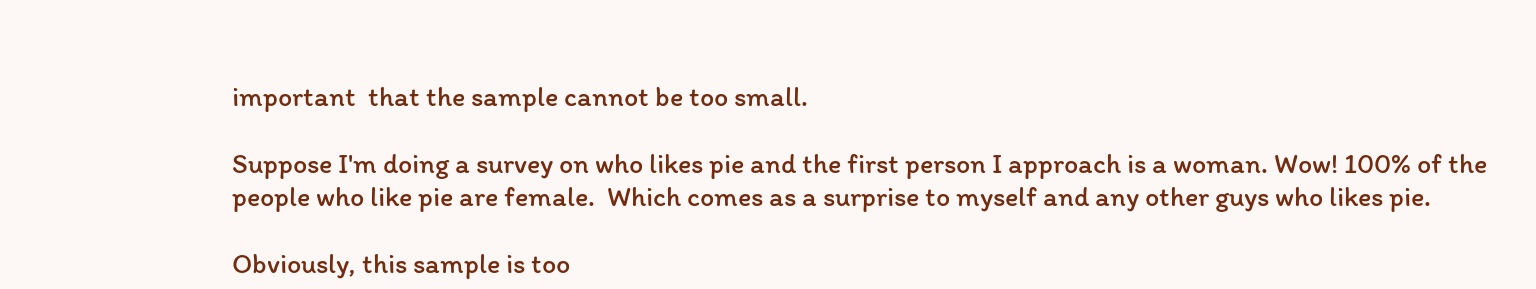important  that the sample cannot be too small.

Suppose I'm doing a survey on who likes pie and the first person I approach is a woman. Wow! 100% of the people who like pie are female.  Which comes as a surprise to myself and any other guys who likes pie.

Obviously, this sample is too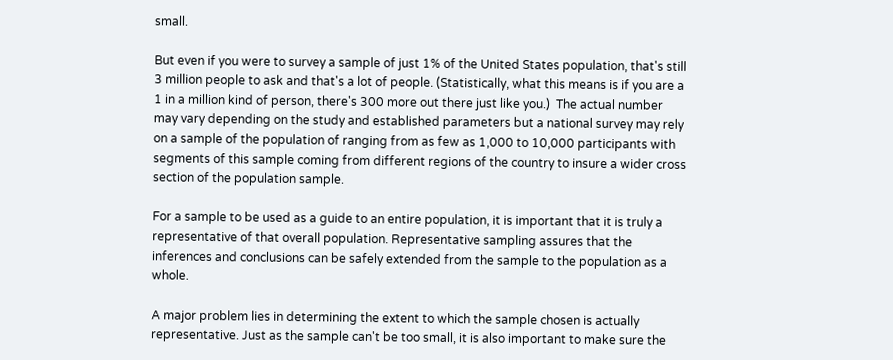small.

But even if you were to survey a sample of just 1% of the United States population, that's still 3 million people to ask and that's a lot of people. (Statistically, what this means is if you are a 1 in a million kind of person, there's 300 more out there just like you.)  The actual number may vary depending on the study and established parameters but a national survey may rely on a sample of the population of ranging from as few as 1,000 to 10,000 participants with segments of this sample coming from different regions of the country to insure a wider cross section of the population sample.

For a sample to be used as a guide to an entire population, it is important that it is truly a representative of that overall population. Representative sampling assures that the inferences and conclusions can be safely extended from the sample to the population as a whole.

A major problem lies in determining the extent to which the sample chosen is actually representative. Just as the sample can't be too small, it is also important to make sure the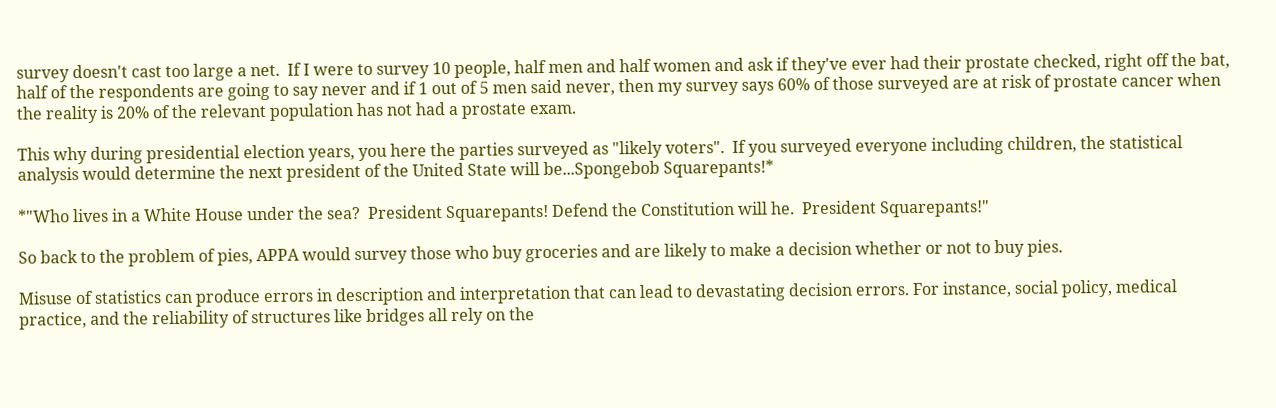survey doesn't cast too large a net.  If I were to survey 10 people, half men and half women and ask if they've ever had their prostate checked, right off the bat, half of the respondents are going to say never and if 1 out of 5 men said never, then my survey says 60% of those surveyed are at risk of prostate cancer when the reality is 20% of the relevant population has not had a prostate exam.

This why during presidential election years, you here the parties surveyed as "likely voters".  If you surveyed everyone including children, the statistical analysis would determine the next president of the United State will be...Spongebob Squarepants!*

*"Who lives in a White House under the sea?  President Squarepants! Defend the Constitution will he.  President Squarepants!"

So back to the problem of pies, APPA would survey those who buy groceries and are likely to make a decision whether or not to buy pies.

Misuse of statistics can produce errors in description and interpretation that can lead to devastating decision errors. For instance, social policy, medical practice, and the reliability of structures like bridges all rely on the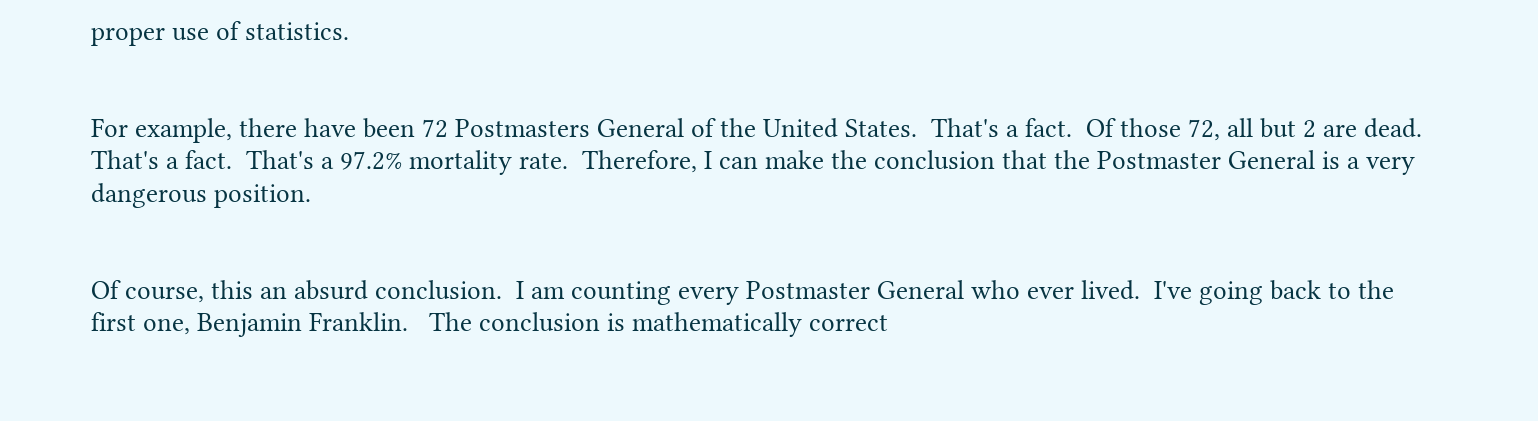proper use of statistics.


For example, there have been 72 Postmasters General of the United States.  That's a fact.  Of those 72, all but 2 are dead.  That's a fact.  That's a 97.2% mortality rate.  Therefore, I can make the conclusion that the Postmaster General is a very dangerous position.


Of course, this an absurd conclusion.  I am counting every Postmaster General who ever lived.  I've going back to the first one, Benjamin Franklin.   The conclusion is mathematically correct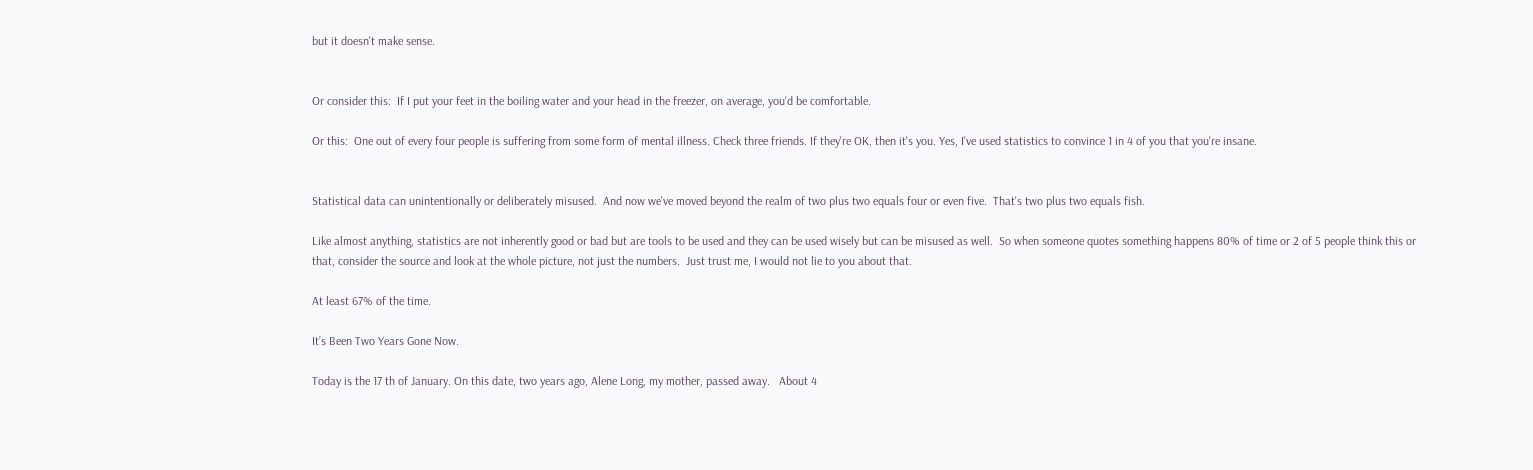but it doesn't make sense.


Or consider this:  If I put your feet in the boiling water and your head in the freezer, on average, you'd be comfortable.

Or this:  One out of every four people is suffering from some form of mental illness. Check three friends. If they're OK, then it's you. Yes, I've used statistics to convince 1 in 4 of you that you're insane.


Statistical data can unintentionally or deliberately misused.  And now we've moved beyond the realm of two plus two equals four or even five.  That's two plus two equals fish.

Like almost anything, statistics are not inherently good or bad but are tools to be used and they can be used wisely but can be misused as well.  So when someone quotes something happens 80% of time or 2 of 5 people think this or that, consider the source and look at the whole picture, not just the numbers.  Just trust me, I would not lie to you about that.

At least 67% of the time.

It’s Been Two Years Gone Now.

Today is the 17 th of January. On this date, two years ago, Alene Long, my mother, passed away.   About 4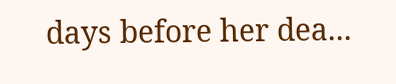days before her dea...